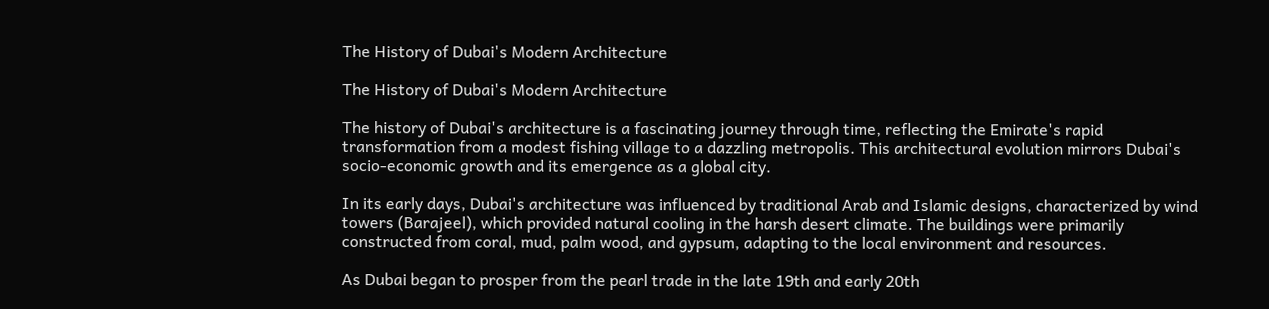The History of Dubai's Modern Architecture

The History of Dubai's Modern Architecture

The history of Dubai's architecture is a fascinating journey through time, reflecting the Emirate's rapid transformation from a modest fishing village to a dazzling metropolis. This architectural evolution mirrors Dubai's socio-economic growth and its emergence as a global city.

In its early days, Dubai's architecture was influenced by traditional Arab and Islamic designs, characterized by wind towers (Barajeel), which provided natural cooling in the harsh desert climate. The buildings were primarily constructed from coral, mud, palm wood, and gypsum, adapting to the local environment and resources.

As Dubai began to prosper from the pearl trade in the late 19th and early 20th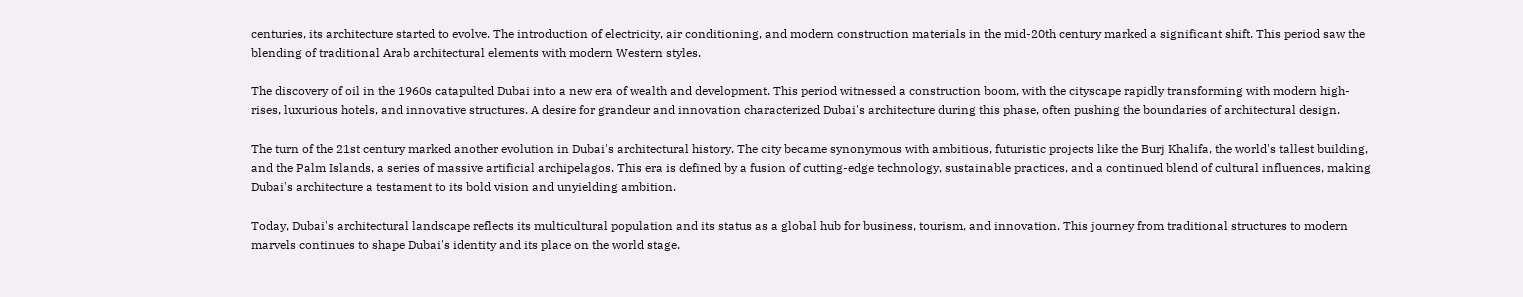centuries, its architecture started to evolve. The introduction of electricity, air conditioning, and modern construction materials in the mid-20th century marked a significant shift. This period saw the blending of traditional Arab architectural elements with modern Western styles.

The discovery of oil in the 1960s catapulted Dubai into a new era of wealth and development. This period witnessed a construction boom, with the cityscape rapidly transforming with modern high-rises, luxurious hotels, and innovative structures. A desire for grandeur and innovation characterized Dubai's architecture during this phase, often pushing the boundaries of architectural design.

The turn of the 21st century marked another evolution in Dubai's architectural history. The city became synonymous with ambitious, futuristic projects like the Burj Khalifa, the world's tallest building, and the Palm Islands, a series of massive artificial archipelagos. This era is defined by a fusion of cutting-edge technology, sustainable practices, and a continued blend of cultural influences, making Dubai's architecture a testament to its bold vision and unyielding ambition.

Today, Dubai's architectural landscape reflects its multicultural population and its status as a global hub for business, tourism, and innovation. This journey from traditional structures to modern marvels continues to shape Dubai's identity and its place on the world stage.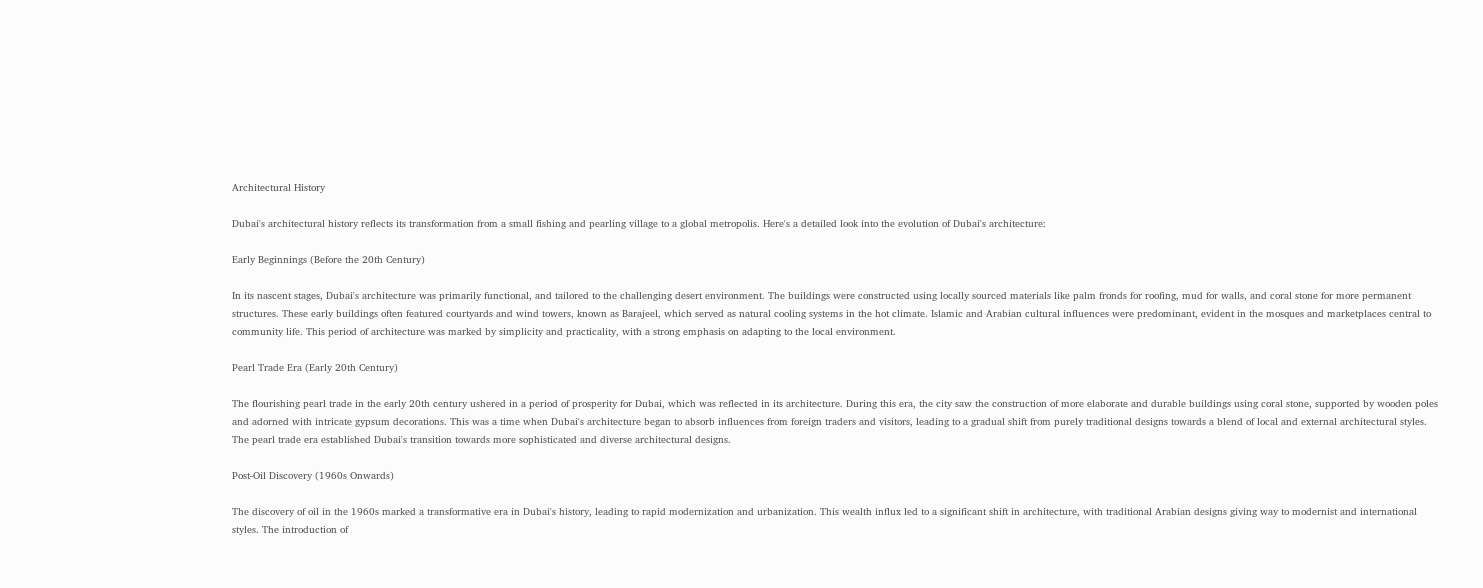Architectural History

Dubai's architectural history reflects its transformation from a small fishing and pearling village to a global metropolis. Here's a detailed look into the evolution of Dubai's architecture:

Early Beginnings (Before the 20th Century)

In its nascent stages, Dubai's architecture was primarily functional, and tailored to the challenging desert environment. The buildings were constructed using locally sourced materials like palm fronds for roofing, mud for walls, and coral stone for more permanent structures. These early buildings often featured courtyards and wind towers, known as Barajeel, which served as natural cooling systems in the hot climate. Islamic and Arabian cultural influences were predominant, evident in the mosques and marketplaces central to community life. This period of architecture was marked by simplicity and practicality, with a strong emphasis on adapting to the local environment.

Pearl Trade Era (Early 20th Century)

The flourishing pearl trade in the early 20th century ushered in a period of prosperity for Dubai, which was reflected in its architecture. During this era, the city saw the construction of more elaborate and durable buildings using coral stone, supported by wooden poles and adorned with intricate gypsum decorations. This was a time when Dubai's architecture began to absorb influences from foreign traders and visitors, leading to a gradual shift from purely traditional designs towards a blend of local and external architectural styles. The pearl trade era established Dubai's transition towards more sophisticated and diverse architectural designs.

Post-Oil Discovery (1960s Onwards)

The discovery of oil in the 1960s marked a transformative era in Dubai's history, leading to rapid modernization and urbanization. This wealth influx led to a significant shift in architecture, with traditional Arabian designs giving way to modernist and international styles. The introduction of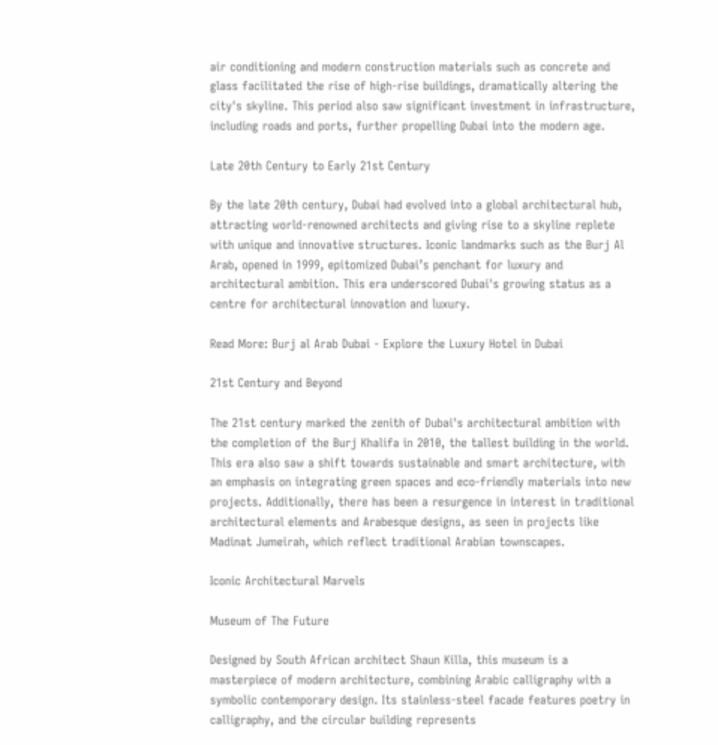air conditioning and modern construction materials such as concrete and glass facilitated the rise of high-rise buildings, dramatically altering the city's skyline. This period also saw significant investment in infrastructure, including roads and ports, further propelling Dubai into the modern age.

Late 20th Century to Early 21st Century

By the late 20th century, Dubai had evolved into a global architectural hub, attracting world-renowned architects and giving rise to a skyline replete with unique and innovative structures. Iconic landmarks such as the Burj Al Arab, opened in 1999, epitomized Dubai’s penchant for luxury and architectural ambition. This era underscored Dubai's growing status as a centre for architectural innovation and luxury.

Read More: Burj al Arab Dubai - Explore the Luxury Hotel in Dubai

21st Century and Beyond

The 21st century marked the zenith of Dubai's architectural ambition with the completion of the Burj Khalifa in 2010, the tallest building in the world. This era also saw a shift towards sustainable and smart architecture, with an emphasis on integrating green spaces and eco-friendly materials into new projects. Additionally, there has been a resurgence in interest in traditional architectural elements and Arabesque designs, as seen in projects like Madinat Jumeirah, which reflect traditional Arabian townscapes.

Iconic Architectural Marvels

Museum of The Future

Designed by South African architect Shaun Killa, this museum is a masterpiece of modern architecture, combining Arabic calligraphy with a symbolic contemporary design. Its stainless-steel facade features poetry in calligraphy, and the circular building represents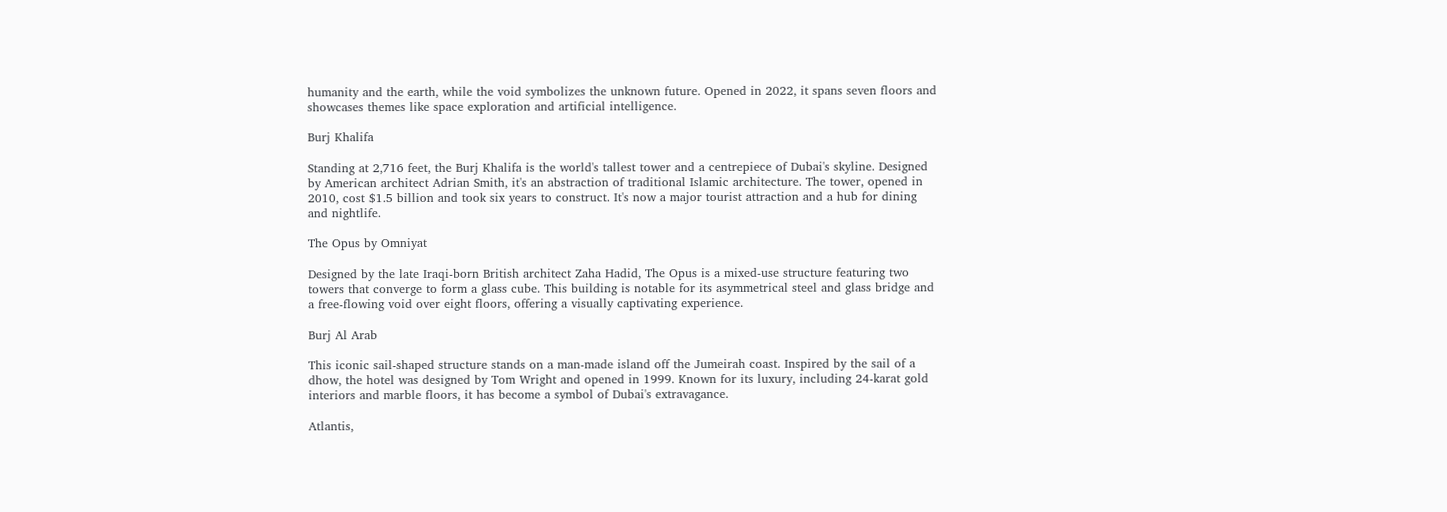humanity and the earth, while the void symbolizes the unknown future. Opened in 2022, it spans seven floors and showcases themes like space exploration and artificial intelligence.

Burj Khalifa

Standing at 2,716 feet, the Burj Khalifa is the world's tallest tower and a centrepiece of Dubai's skyline. Designed by American architect Adrian Smith, it's an abstraction of traditional Islamic architecture. The tower, opened in 2010, cost $1.5 billion and took six years to construct. It's now a major tourist attraction and a hub for dining and nightlife.

The Opus by Omniyat

Designed by the late Iraqi-born British architect Zaha Hadid, The Opus is a mixed-use structure featuring two towers that converge to form a glass cube. This building is notable for its asymmetrical steel and glass bridge and a free-flowing void over eight floors, offering a visually captivating experience.

Burj Al Arab

This iconic sail-shaped structure stands on a man-made island off the Jumeirah coast. Inspired by the sail of a dhow, the hotel was designed by Tom Wright and opened in 1999. Known for its luxury, including 24-karat gold interiors and marble floors, it has become a symbol of Dubai's extravagance.

Atlantis,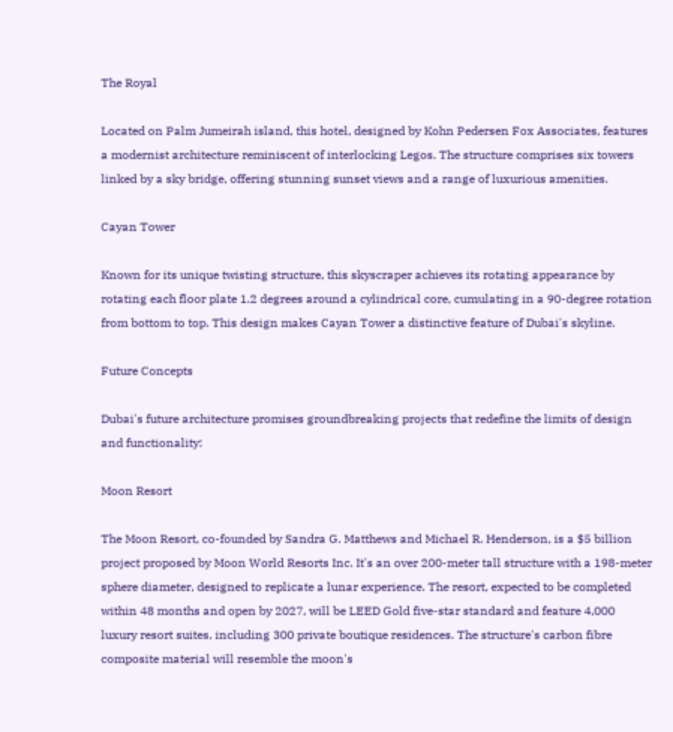The Royal

Located on Palm Jumeirah island, this hotel, designed by Kohn Pedersen Fox Associates, features a modernist architecture reminiscent of interlocking Legos. The structure comprises six towers linked by a sky bridge, offering stunning sunset views and a range of luxurious amenities.

Cayan Tower

Known for its unique twisting structure, this skyscraper achieves its rotating appearance by rotating each floor plate 1.2 degrees around a cylindrical core, cumulating in a 90-degree rotation from bottom to top. This design makes Cayan Tower a distinctive feature of Dubai's skyline.

Future Concepts

Dubai's future architecture promises groundbreaking projects that redefine the limits of design and functionality:

Moon Resort

The Moon Resort, co-founded by Sandra G. Matthews and Michael R. Henderson, is a $5 billion project proposed by Moon World Resorts Inc. It's an over 200-meter tall structure with a 198-meter sphere diameter, designed to replicate a lunar experience. The resort, expected to be completed within 48 months and open by 2027, will be LEED Gold five-star standard and feature 4,000 luxury resort suites, including 300 private boutique residences. The structure's carbon fibre composite material will resemble the moon's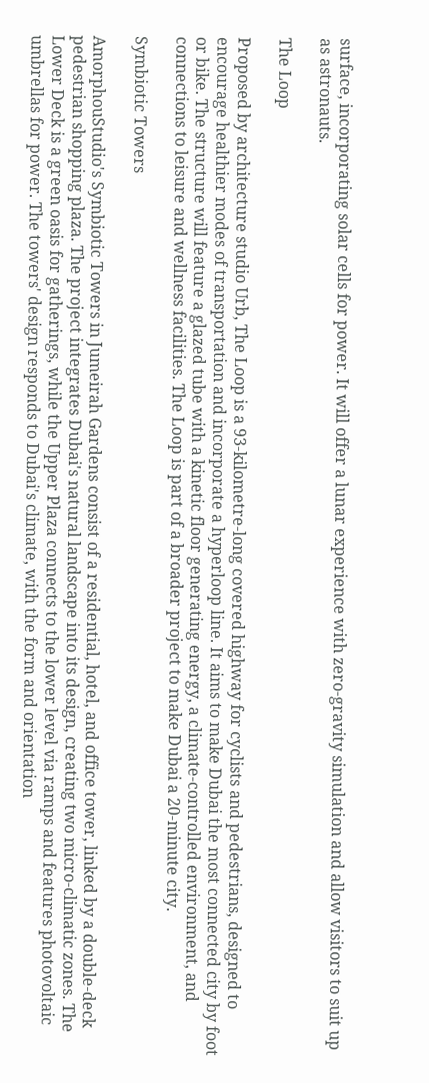surface, incorporating solar cells for power. It will offer a lunar experience with zero-gravity simulation and allow visitors to suit up as astronauts.

The Loop

Proposed by architecture studio Urb, The Loop is a 93-kilometre-long covered highway for cyclists and pedestrians, designed to encourage healthier modes of transportation and incorporate a hyperloop line. It aims to make Dubai the most connected city by foot or bike. The structure will feature a glazed tube with a kinetic floor generating energy, a climate-controlled environment, and connections to leisure and wellness facilities. The Loop is part of a broader project to make Dubai a 20-minute city.

Symbiotic Towers

AmorphouStudio's Symbiotic Towers in Jumeirah Gardens consist of a residential, hotel, and office tower, linked by a double-deck pedestrian shopping plaza. The project integrates Dubai's natural landscape into its design, creating two micro-climatic zones. The Lower Deck is a green oasis for gatherings, while the Upper Plaza connects to the lower level via ramps and features photovoltaic umbrellas for power. The towers' design responds to Dubai's climate, with the form and orientation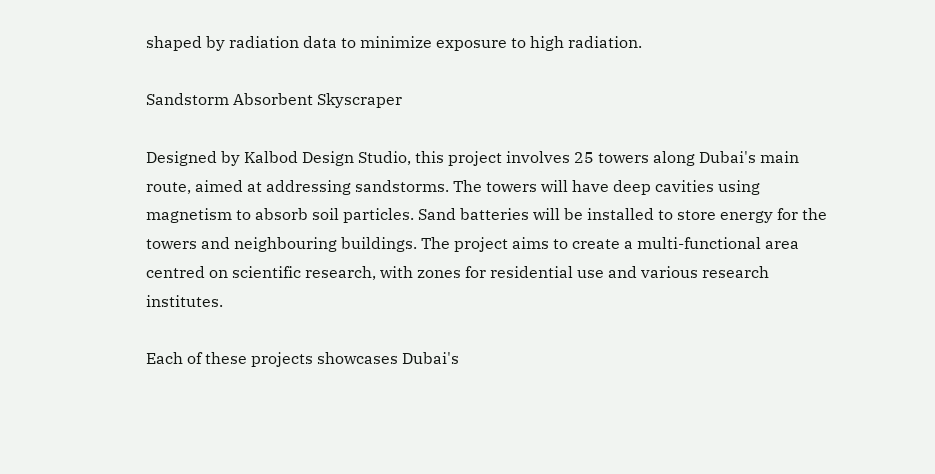shaped by radiation data to minimize exposure to high radiation.

Sandstorm Absorbent Skyscraper

Designed by Kalbod Design Studio, this project involves 25 towers along Dubai's main route, aimed at addressing sandstorms. The towers will have deep cavities using magnetism to absorb soil particles. Sand batteries will be installed to store energy for the towers and neighbouring buildings. The project aims to create a multi-functional area centred on scientific research, with zones for residential use and various research institutes.

Each of these projects showcases Dubai's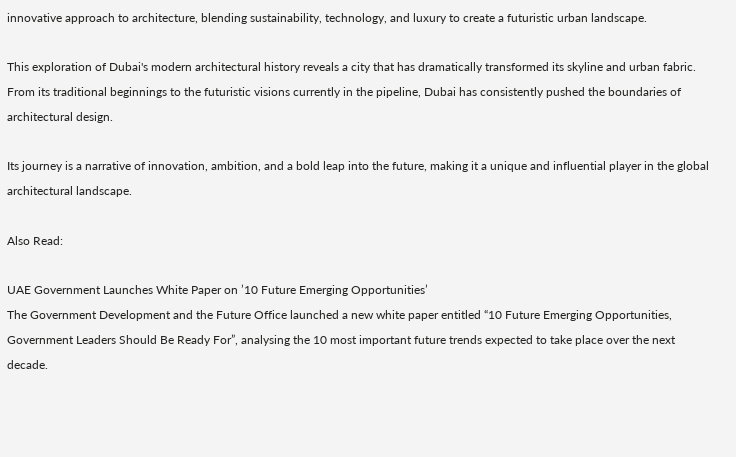innovative approach to architecture, blending sustainability, technology, and luxury to create a futuristic urban landscape.

This exploration of Dubai's modern architectural history reveals a city that has dramatically transformed its skyline and urban fabric. From its traditional beginnings to the futuristic visions currently in the pipeline, Dubai has consistently pushed the boundaries of architectural design.

Its journey is a narrative of innovation, ambition, and a bold leap into the future, making it a unique and influential player in the global architectural landscape.

Also Read:

UAE Government Launches White Paper on ’10 Future Emerging Opportunities’
The Government Development and the Future Office launched a new white paper entitled “10 Future Emerging Opportunities, Government Leaders Should Be Ready For”, analysing the 10 most important future trends expected to take place over the next decade.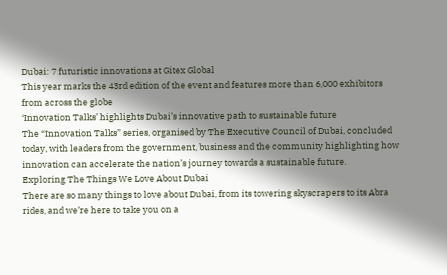Dubai: 7 futuristic innovations at Gitex Global
This year marks the 43rd edition of the event and features more than 6,000 exhibitors from across the globe
‘Innovation Talks’ highlights Dubai’s innovative path to sustainable future
The “Innovation Talks” series, organised by The Executive Council of Dubai, concluded today, with leaders from the government, business and the community highlighting how innovation can accelerate the nation’s journey towards a sustainable future.
Exploring The Things We Love About Dubai
There are so many things to love about Dubai, from its towering skyscrapers to its Abra rides, and we’re here to take you on a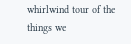whirlwind tour of the things we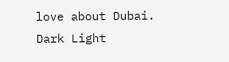love about Dubai.
Dark Light